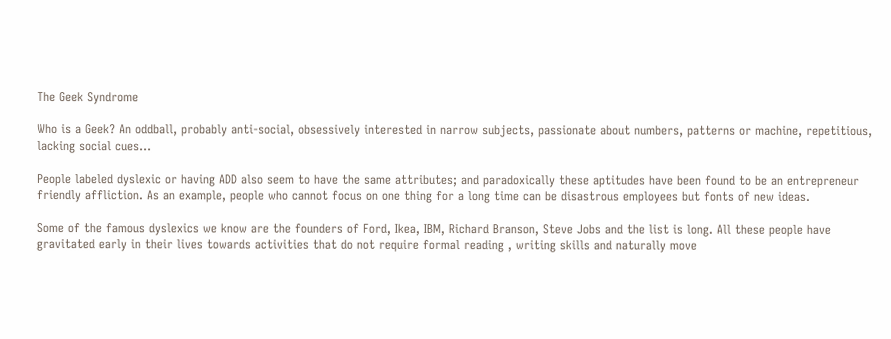The Geek Syndrome

Who is a Geek? An oddball, probably anti-social, obsessively interested in narrow subjects, passionate about numbers, patterns or machine, repetitious, lacking social cues…

People labeled dyslexic or having ADD also seem to have the same attributes; and paradoxically these aptitudes have been found to be an entrepreneur friendly affliction. As an example, people who cannot focus on one thing for a long time can be disastrous employees but fonts of new ideas.

Some of the famous dyslexics we know are the founders of Ford, Ikea, IBM, Richard Branson, Steve Jobs and the list is long. All these people have gravitated early in their lives towards activities that do not require formal reading , writing skills and naturally move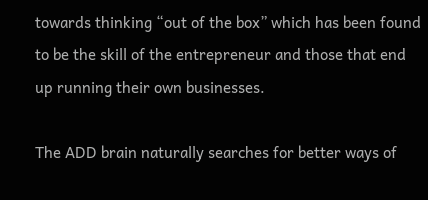towards thinking “out of the box” which has been found to be the skill of the entrepreneur and those that end up running their own businesses.

The ADD brain naturally searches for better ways of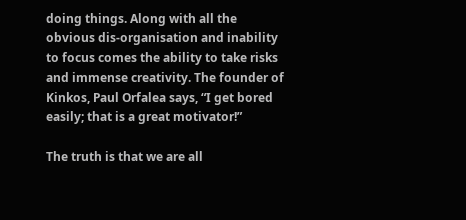doing things. Along with all the obvious dis-organisation and inability to focus comes the ability to take risks and immense creativity. The founder of Kinkos, Paul Orfalea says, “I get bored easily; that is a great motivator!”

The truth is that we are all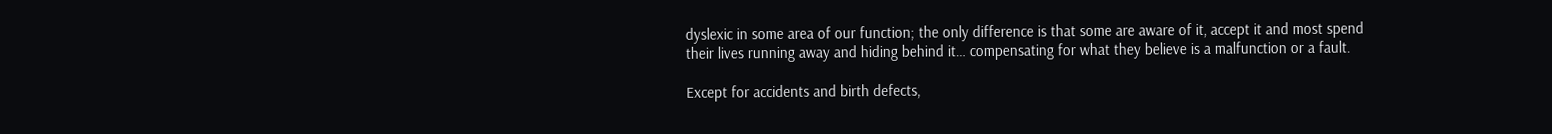dyslexic in some area of our function; the only difference is that some are aware of it, accept it and most spend their lives running away and hiding behind it… compensating for what they believe is a malfunction or a fault.

Except for accidents and birth defects,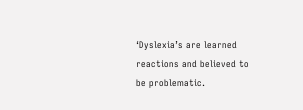‘Dyslexia’s are learned reactions and believed to be problematic.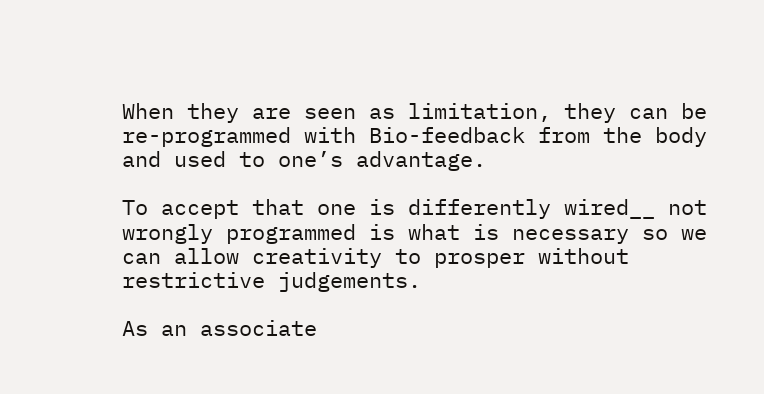When they are seen as limitation, they can be re-programmed with Bio-feedback from the body and used to one’s advantage.

To accept that one is differently wired__ not wrongly programmed is what is necessary so we can allow creativity to prosper without restrictive judgements.

As an associate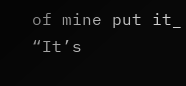of mine put it_ “It’s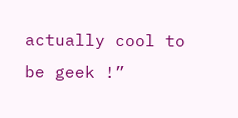actually cool to be geek !”